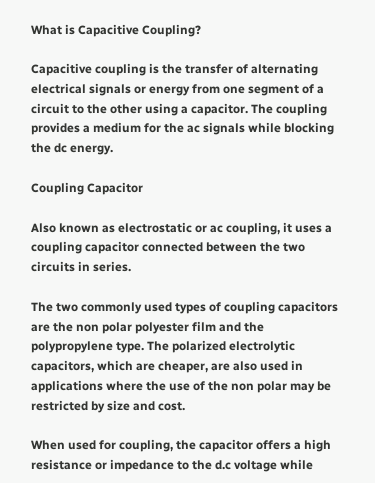What is Capacitive Coupling?

Capacitive coupling is the transfer of alternating electrical signals or energy from one segment of a circuit to the other using a capacitor. The coupling provides a medium for the ac signals while blocking the dc energy.

Coupling Capacitor

Also known as electrostatic or ac coupling, it uses a coupling capacitor connected between the two circuits in series.

The two commonly used types of coupling capacitors are the non polar polyester film and the polypropylene type. The polarized electrolytic capacitors, which are cheaper, are also used in applications where the use of the non polar may be restricted by size and cost.

When used for coupling, the capacitor offers a high resistance or impedance to the d.c voltage while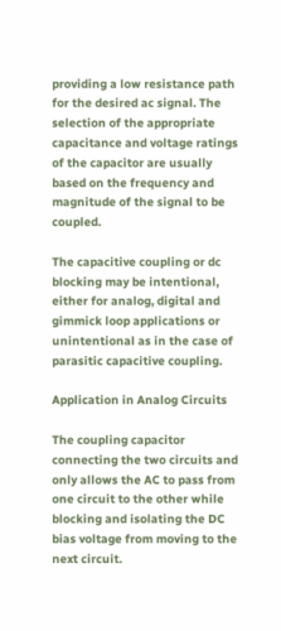providing a low resistance path for the desired ac signal. The selection of the appropriate capacitance and voltage ratings of the capacitor are usually based on the frequency and magnitude of the signal to be coupled.

The capacitive coupling or dc blocking may be intentional, either for analog, digital and gimmick loop applications or unintentional as in the case of parasitic capacitive coupling.

Application in Analog Circuits

The coupling capacitor connecting the two circuits and only allows the AC to pass from one circuit to the other while blocking and isolating the DC bias voltage from moving to the next circuit.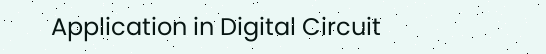Application in Digital Circuit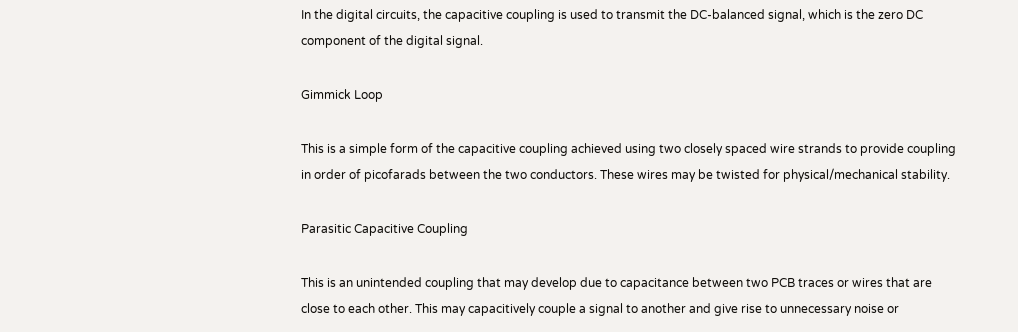In the digital circuits, the capacitive coupling is used to transmit the DC-balanced signal, which is the zero DC component of the digital signal.

Gimmick Loop

This is a simple form of the capacitive coupling achieved using two closely spaced wire strands to provide coupling in order of picofarads between the two conductors. These wires may be twisted for physical/mechanical stability.

Parasitic Capacitive Coupling

This is an unintended coupling that may develop due to capacitance between two PCB traces or wires that are close to each other. This may capacitively couple a signal to another and give rise to unnecessary noise or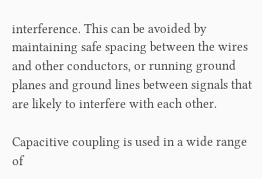interference. This can be avoided by maintaining safe spacing between the wires and other conductors, or running ground planes and ground lines between signals that are likely to interfere with each other.

Capacitive coupling is used in a wide range of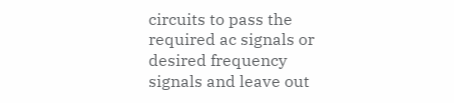circuits to pass the required ac signals or desired frequency signals and leave out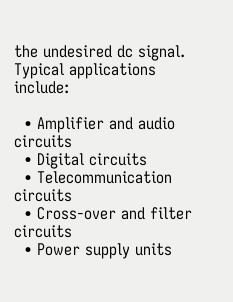the undesired dc signal. Typical applications include:

  • Amplifier and audio circuits
  • Digital circuits
  • Telecommunication circuits
  • Cross-over and filter circuits
  • Power supply units